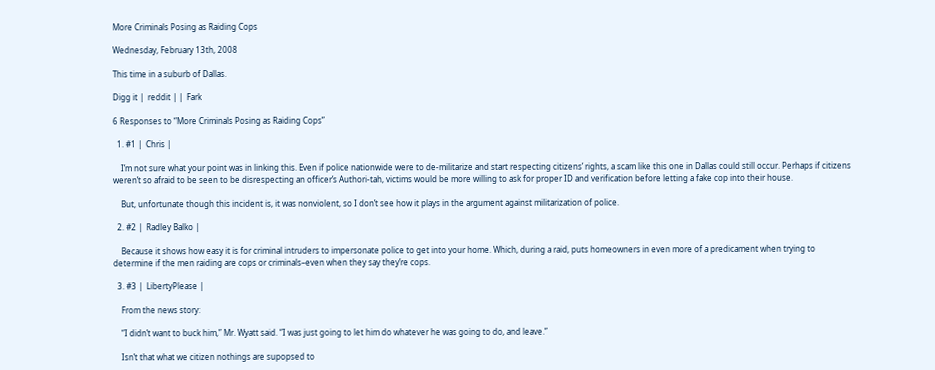More Criminals Posing as Raiding Cops

Wednesday, February 13th, 2008

This time in a suburb of Dallas.

Digg it |  reddit | |  Fark

6 Responses to “More Criminals Posing as Raiding Cops”

  1. #1 |  Chris |

    I’m not sure what your point was in linking this. Even if police nationwide were to de-militarize and start respecting citizens’ rights, a scam like this one in Dallas could still occur. Perhaps if citizens weren’t so afraid to be seen to be disrespecting an officer’s Authori-tah, victims would be more willing to ask for proper ID and verification before letting a fake cop into their house.

    But, unfortunate though this incident is, it was nonviolent, so I don’t see how it plays in the argument against militarization of police.

  2. #2 |  Radley Balko |

    Because it shows how easy it is for criminal intruders to impersonate police to get into your home. Which, during a raid, puts homeowners in even more of a predicament when trying to determine if the men raiding are cops or criminals–even when they say they’re cops.

  3. #3 |  LibertyPlease |

    From the news story:

    “I didn’t want to buck him,” Mr. Wyatt said. “I was just going to let him do whatever he was going to do, and leave.”

    Isn’t that what we citizen nothings are supopsed to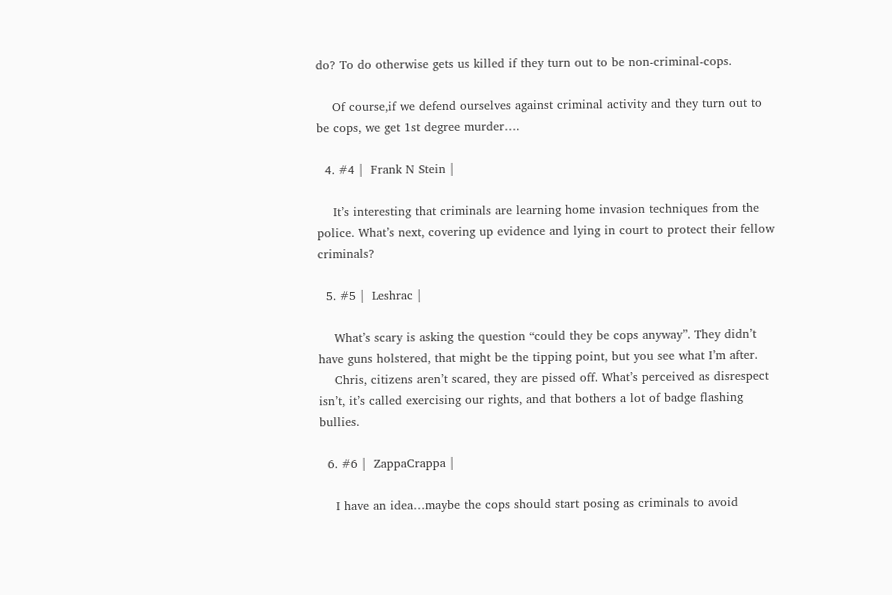do? To do otherwise gets us killed if they turn out to be non-criminal-cops.

    Of course,if we defend ourselves against criminal activity and they turn out to be cops, we get 1st degree murder….

  4. #4 |  Frank N Stein |

    It’s interesting that criminals are learning home invasion techniques from the police. What’s next, covering up evidence and lying in court to protect their fellow criminals?

  5. #5 |  Leshrac |

    What’s scary is asking the question “could they be cops anyway”. They didn’t have guns holstered, that might be the tipping point, but you see what I’m after.
    Chris, citizens aren’t scared, they are pissed off. What’s perceived as disrespect isn’t, it’s called exercising our rights, and that bothers a lot of badge flashing bullies.

  6. #6 |  ZappaCrappa |

    I have an idea…maybe the cops should start posing as criminals to avoid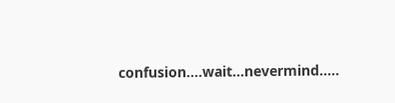confusion….wait…nevermind…..